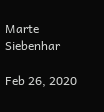Marte Siebenhar

Feb 26, 2020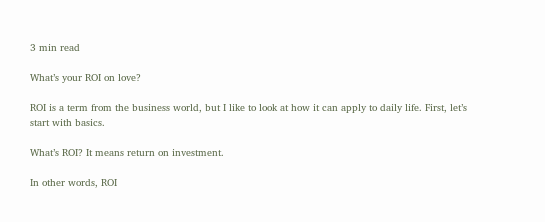3 min read

What’s your ROI on love?

ROI is a term from the business world, but I like to look at how it can apply to daily life. First, let’s start with basics.

What’s ROI? It means return on investment.

In other words, ROI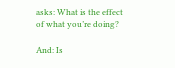asks: What is the effect of what you’re doing?

And: Is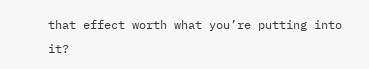that effect worth what you’re putting into it?